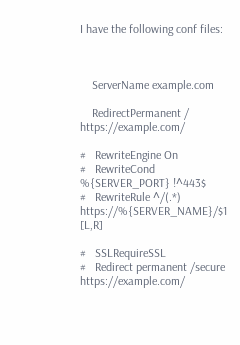I have the following conf files:



    ServerName example.com

    RedirectPermanent / https://example.com/

#   RewriteEngine On
#   RewriteCond %{SERVER_PORT} !^443$
#   RewriteRule ^/(.*) https://%{SERVER_NAME}/$1 [L,R]

#   SSLRequireSSL
#   Redirect permanent /secure https://example.com/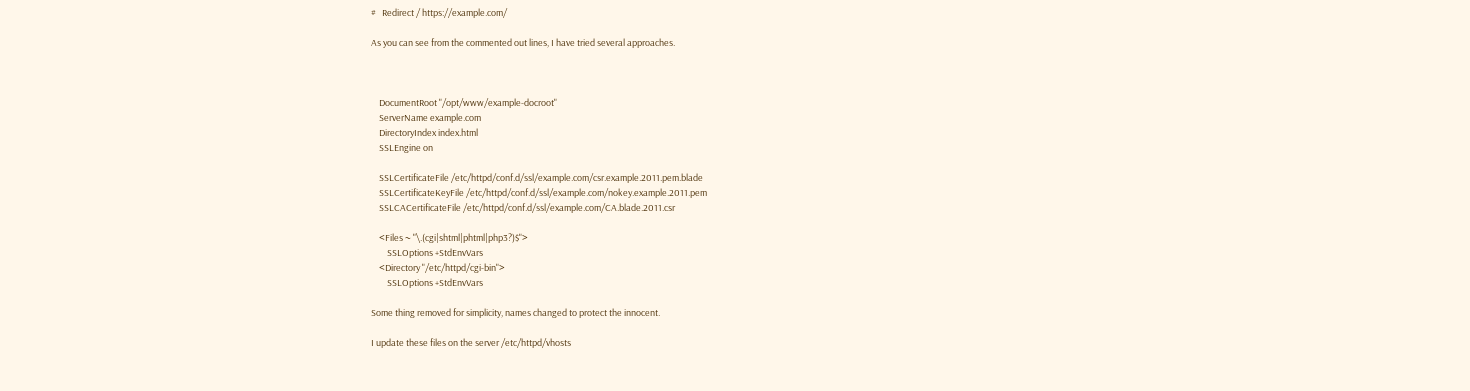#   Redirect / https://example.com/

As you can see from the commented out lines, I have tried several approaches.



    DocumentRoot "/opt/www/example-docroot"
    ServerName example.com
    DirectoryIndex index.html
    SSLEngine on

    SSLCertificateFile /etc/httpd/conf.d/ssl/example.com/csr.example.2011.pem.blade
    SSLCertificateKeyFile /etc/httpd/conf.d/ssl/example.com/nokey.example.2011.pem
    SSLCACertificateFile /etc/httpd/conf.d/ssl/example.com/CA.blade.2011.csr

    <Files ~ "\.(cgi|shtml|phtml|php3?)$">
        SSLOptions +StdEnvVars
    <Directory "/etc/httpd/cgi-bin">
        SSLOptions +StdEnvVars

Some thing removed for simplicity, names changed to protect the innocent.

I update these files on the server /etc/httpd/vhosts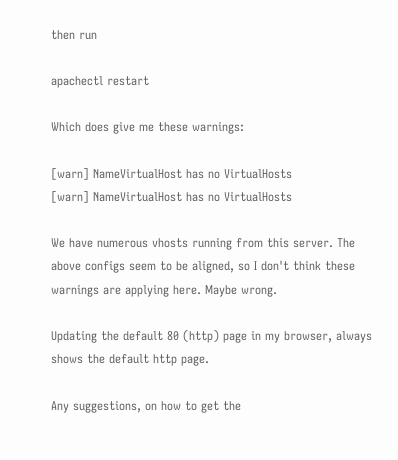then run

apachectl restart

Which does give me these warnings:

[warn] NameVirtualHost has no VirtualHosts
[warn] NameVirtualHost has no VirtualHosts

We have numerous vhosts running from this server. The above configs seem to be aligned, so I don't think these warnings are applying here. Maybe wrong.

Updating the default 80 (http) page in my browser, always shows the default http page.

Any suggestions, on how to get the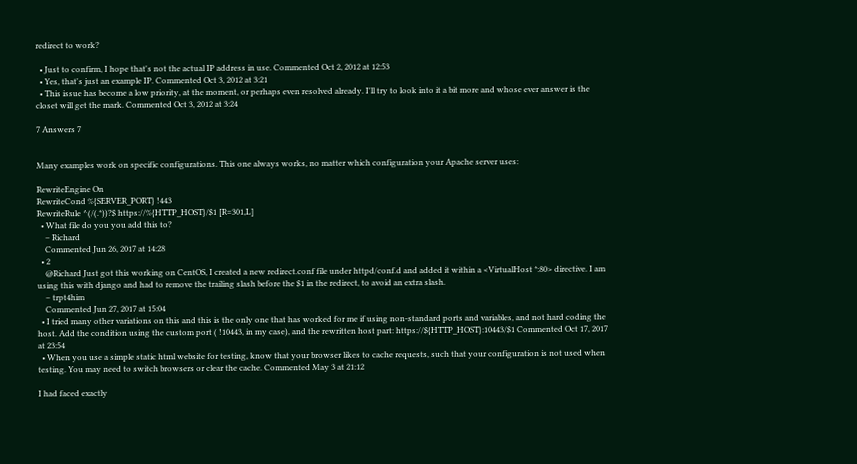redirect to work?

  • Just to confirm, I hope that's not the actual IP address in use. Commented Oct 2, 2012 at 12:53
  • Yes, that's just an example IP. Commented Oct 3, 2012 at 3:21
  • This issue has become a low priority, at the moment, or perhaps even resolved already. I'll try to look into it a bit more and whose ever answer is the closet will get the mark. Commented Oct 3, 2012 at 3:24

7 Answers 7


Many examples work on specific configurations. This one always works, no matter which configuration your Apache server uses:

RewriteEngine On
RewriteCond %{SERVER_PORT} !443
RewriteRule ^(/(.*))?$ https://%{HTTP_HOST}/$1 [R=301,L]
  • What file do you you add this to?
    – Richard
    Commented Jun 26, 2017 at 14:28
  • 2
    @Richard Just got this working on CentOS, I created a new redirect.conf file under httpd/conf.d and added it within a <VirtualHost *:80> directive. I am using this with django and had to remove the trailing slash before the $1 in the redirect, to avoid an extra slash.
    – trpt4him
    Commented Jun 27, 2017 at 15:04
  • I tried many other variations on this and this is the only one that has worked for me if using non-standard ports and variables, and not hard coding the host. Add the condition using the custom port ( !10443, in my case), and the rewritten host part: https://${HTTP_HOST}:10443/$1 Commented Oct 17, 2017 at 23:54
  • When you use a simple static html website for testing, know that your browser likes to cache requests, such that your configuration is not used when testing. You may need to switch browsers or clear the cache. Commented May 3 at 21:12

I had faced exactly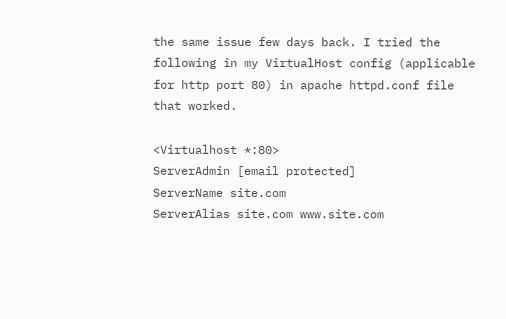the same issue few days back. I tried the following in my VirtualHost config (applicable for http port 80) in apache httpd.conf file that worked.

<Virtualhost *:80>
ServerAdmin [email protected]
ServerName site.com
ServerAlias site.com www.site.com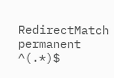RedirectMatch permanent ^(.*)$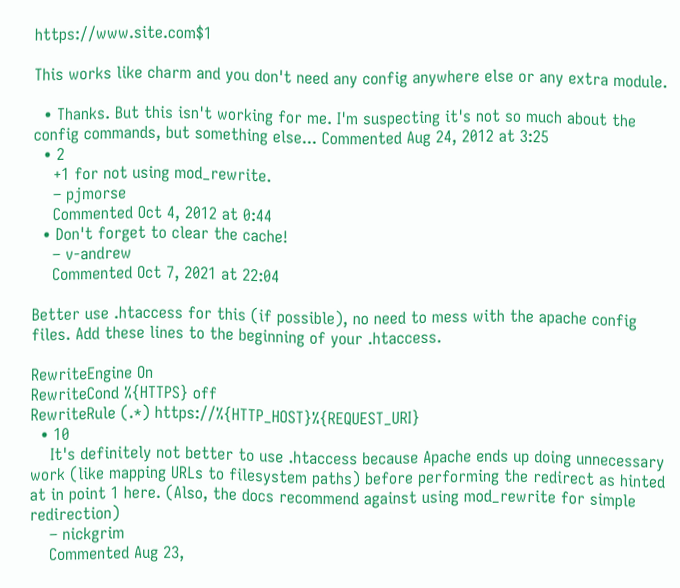https://www.site.com$1

This works like charm and you don't need any config anywhere else or any extra module.

  • Thanks. But this isn't working for me. I'm suspecting it's not so much about the config commands, but something else... Commented Aug 24, 2012 at 3:25
  • 2
    +1 for not using mod_rewrite.
    – pjmorse
    Commented Oct 4, 2012 at 0:44
  • Don't forget to clear the cache!
    – v-andrew
    Commented Oct 7, 2021 at 22:04

Better use .htaccess for this (if possible), no need to mess with the apache config files. Add these lines to the beginning of your .htaccess.

RewriteEngine On
RewriteCond %{HTTPS} off
RewriteRule (.*) https://%{HTTP_HOST}%{REQUEST_URI}
  • 10
    It's definitely not better to use .htaccess because Apache ends up doing unnecessary work (like mapping URLs to filesystem paths) before performing the redirect as hinted at in point 1 here. (Also, the docs recommend against using mod_rewrite for simple redirection)
    – nickgrim
    Commented Aug 23,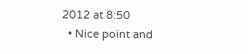2012 at 8:50
  • Nice point and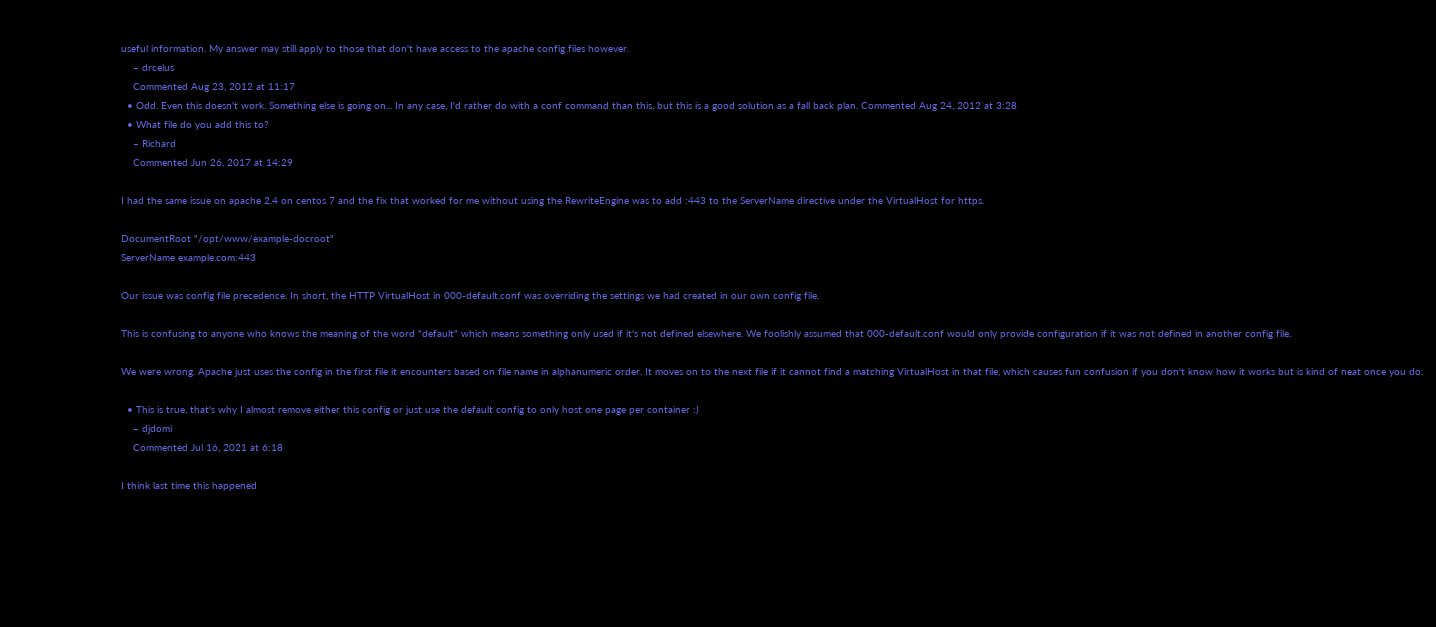useful information. My answer may still apply to those that don't have access to the apache config files however.
    – drcelus
    Commented Aug 23, 2012 at 11:17
  • Odd. Even this doesn't work. Something else is going on... In any case, I'd rather do with a conf command than this, but this is a good solution as a fall back plan. Commented Aug 24, 2012 at 3:28
  • What file do you add this to?
    – Richard
    Commented Jun 26, 2017 at 14:29

I had the same issue on apache 2.4 on centos 7 and the fix that worked for me without using the RewriteEngine was to add :443 to the ServerName directive under the VirtualHost for https.

DocumentRoot "/opt/www/example-docroot"
ServerName example.com:443

Our issue was config file precedence. In short, the HTTP VirtualHost in 000-default.conf was overriding the settings we had created in our own config file.

This is confusing to anyone who knows the meaning of the word "default" which means something only used if it's not defined elsewhere. We foolishly assumed that 000-default.conf would only provide configuration if it was not defined in another config file.

We were wrong. Apache just uses the config in the first file it encounters based on file name in alphanumeric order. It moves on to the next file if it cannot find a matching VirtualHost in that file, which causes fun confusion if you don't know how it works but is kind of neat once you do.

  • This is true, that's why I almost remove either this config or just use the default config to only host one page per container :)
    – djdomi
    Commented Jul 16, 2021 at 6:18

I think last time this happened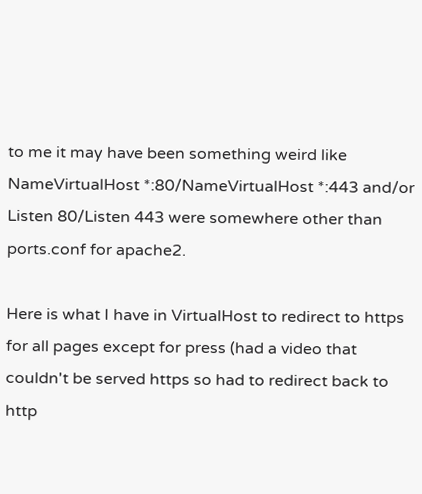to me it may have been something weird like NameVirtualHost *:80/NameVirtualHost *:443 and/or Listen 80/Listen 443 were somewhere other than ports.conf for apache2.

Here is what I have in VirtualHost to redirect to https for all pages except for press (had a video that couldn't be served https so had to redirect back to http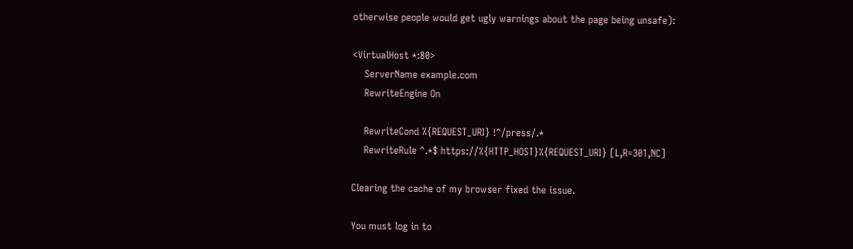otherwise people would get ugly warnings about the page being unsafe):

<VirtualHost *:80>
    ServerName example.com
    RewriteEngine On

    RewriteCond %{REQUEST_URI} !^/press/.*
    RewriteRule ^.*$ https://%{HTTP_HOST}%{REQUEST_URI} [L,R=301,NC]

Clearing the cache of my browser fixed the issue.

You must log in to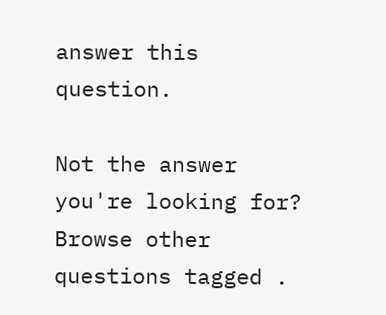answer this question.

Not the answer you're looking for? Browse other questions tagged .